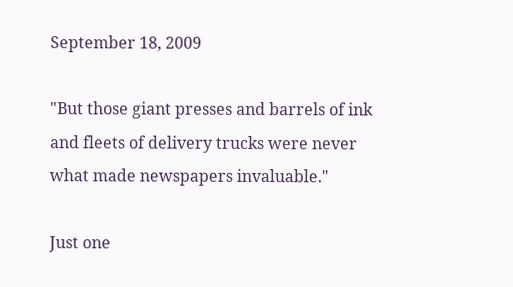September 18, 2009

"But those giant presses and barrels of ink and fleets of delivery trucks were never what made newspapers invaluable."

Just one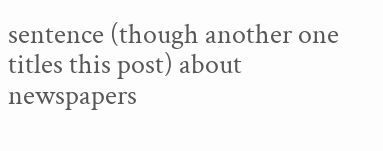sentence (though another one titles this post) about newspapers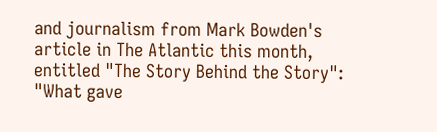and journalism from Mark Bowden's article in The Atlantic this month, entitled "The Story Behind the Story": "What gave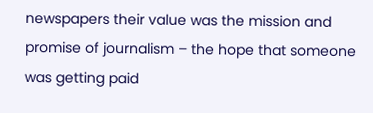newspapers their value was the mission and promise of journalism – the hope that someone was getting paid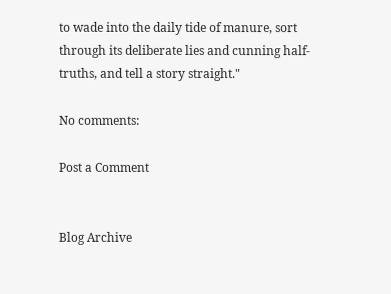to wade into the daily tide of manure, sort through its deliberate lies and cunning half-truths, and tell a story straight."

No comments:

Post a Comment


Blog Archive